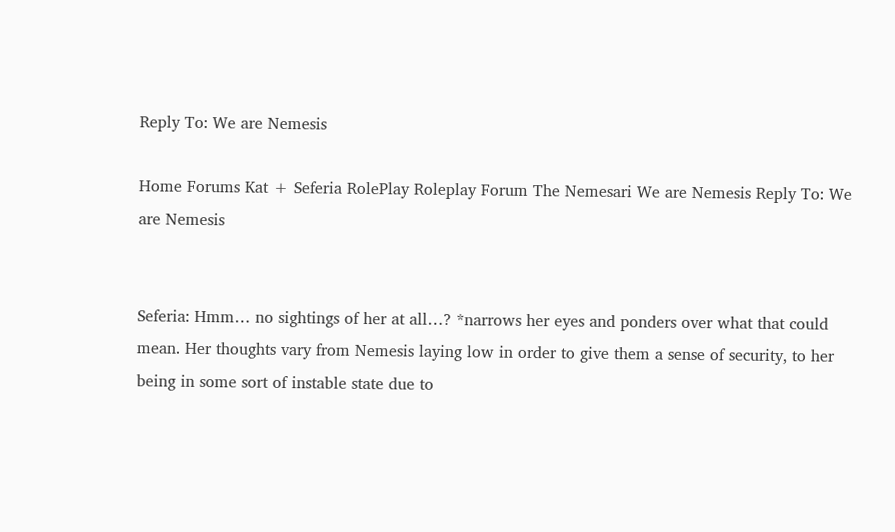Reply To: We are Nemesis

Home Forums Kat + Seferia RolePlay Roleplay Forum The Nemesari We are Nemesis Reply To: We are Nemesis


Seferia: Hmm… no sightings of her at all…? *narrows her eyes and ponders over what that could mean. Her thoughts vary from Nemesis laying low in order to give them a sense of security, to her being in some sort of instable state due to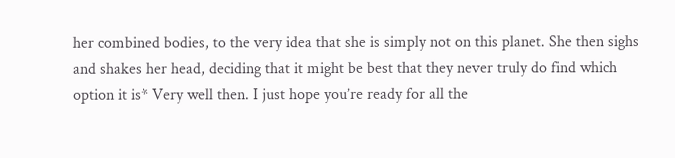her combined bodies, to the very idea that she is simply not on this planet. She then sighs and shakes her head, deciding that it might be best that they never truly do find which option it is* Very well then. I just hope you’re ready for all the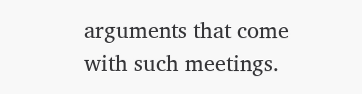arguments that come with such meetings.